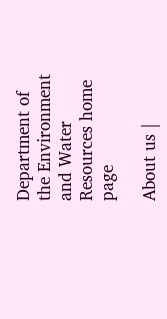Department of the Environment and Water Resources home page

About us |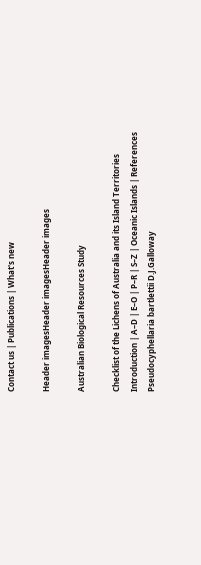Contact us | Publications | What's new

Header imagesHeader imagesHeader images

Australian Biological Resources Study

Checklist of the Lichens of Australia and its Island Territories
Introduction | A–D | E–O | P–R | S–Z | Oceanic Islands | References
Pseudocyphellaria bartlettii D.J.Galloway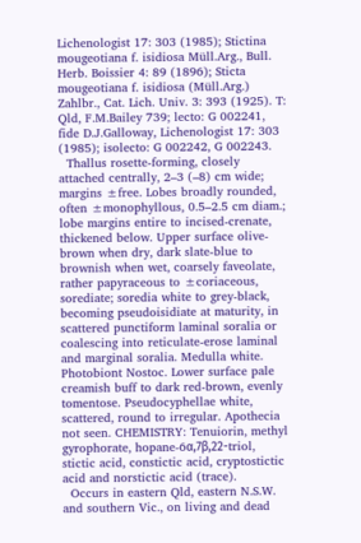Lichenologist 17: 303 (1985); Stictina mougeotiana f. isidiosa Müll.Arg., Bull. Herb. Boissier 4: 89 (1896); Sticta mougeotiana f. isidiosa (Müll.Arg.) Zahlbr., Cat. Lich. Univ. 3: 393 (1925). T: Qld, F.M.Bailey 739; lecto: G 002241, fide D.J.Galloway, Lichenologist 17: 303 (1985); isolecto: G 002242, G 002243.
  Thallus rosette-forming, closely attached centrally, 2–3 (–8) cm wide; margins ±free. Lobes broadly rounded, often ±monophyllous, 0.5–2.5 cm diam.; lobe margins entire to incised-crenate, thickened below. Upper surface olive-brown when dry, dark slate-blue to brownish when wet, coarsely faveolate, rather papyraceous to ±coriaceous, sorediate; soredia white to grey-black, becoming pseudoisidiate at maturity, in scattered punctiform laminal soralia or coalescing into reticulate-erose laminal and marginal soralia. Medulla white. Photobiont Nostoc. Lower surface pale creamish buff to dark red-brown, evenly tomentose. Pseudocyphellae white, scattered, round to irregular. Apothecia not seen. CHEMISTRY: Tenuiorin, methyl gyrophorate, hopane-6α,7β,22-triol, stictic acid, constictic acid, cryptostictic acid and norstictic acid (trace).
  Occurs in eastern Qld, eastern N.S.W. and southern Vic., on living and dead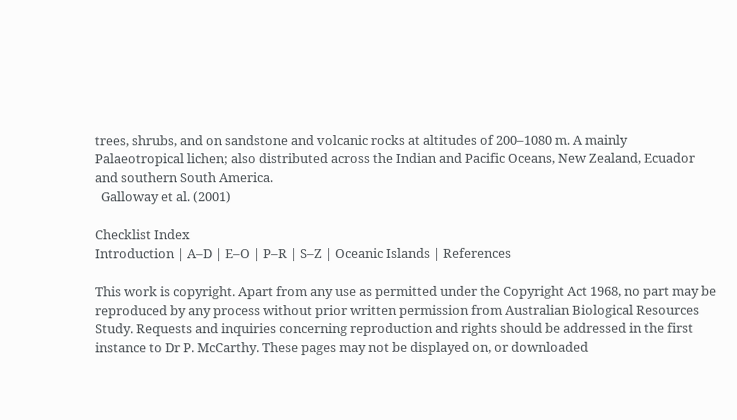trees, shrubs, and on sandstone and volcanic rocks at altitudes of 200–1080 m. A mainly Palaeotropical lichen; also distributed across the Indian and Pacific Oceans, New Zealand, Ecuador and southern South America.
  Galloway et al. (2001)

Checklist Index
Introduction | A–D | E–O | P–R | S–Z | Oceanic Islands | References

This work is copyright. Apart from any use as permitted under the Copyright Act 1968, no part may be reproduced by any process without prior written permission from Australian Biological Resources Study. Requests and inquiries concerning reproduction and rights should be addressed in the first instance to Dr P. McCarthy. These pages may not be displayed on, or downloaded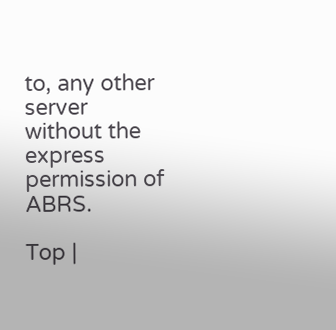to, any other server without the express permission of ABRS.

Top |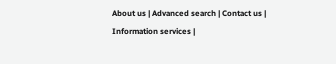About us | Advanced search | Contact us | Information services |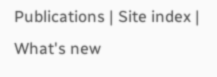Publications | Site index | What's new